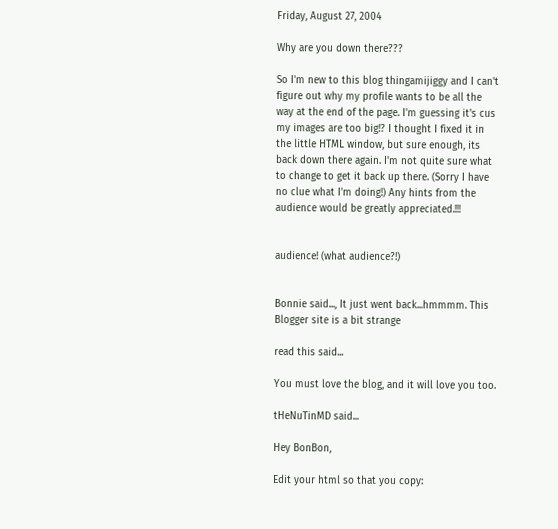Friday, August 27, 2004

Why are you down there???

So I'm new to this blog thingamijiggy and I can't figure out why my profile wants to be all the way at the end of the page. I'm guessing it's cus my images are too big!? I thought I fixed it in the little HTML window, but sure enough, its back down there again. I'm not quite sure what to change to get it back up there. (Sorry I have no clue what I'm doing!) Any hints from the audience would be greatly appreciated.!!!


audience! (what audience?!)


Bonnie said..., It just went back...hmmmm. This Blogger site is a bit strange

read this said...

You must love the blog, and it will love you too.

tHeNuTinMD said...

Hey BonBon,

Edit your html so that you copy: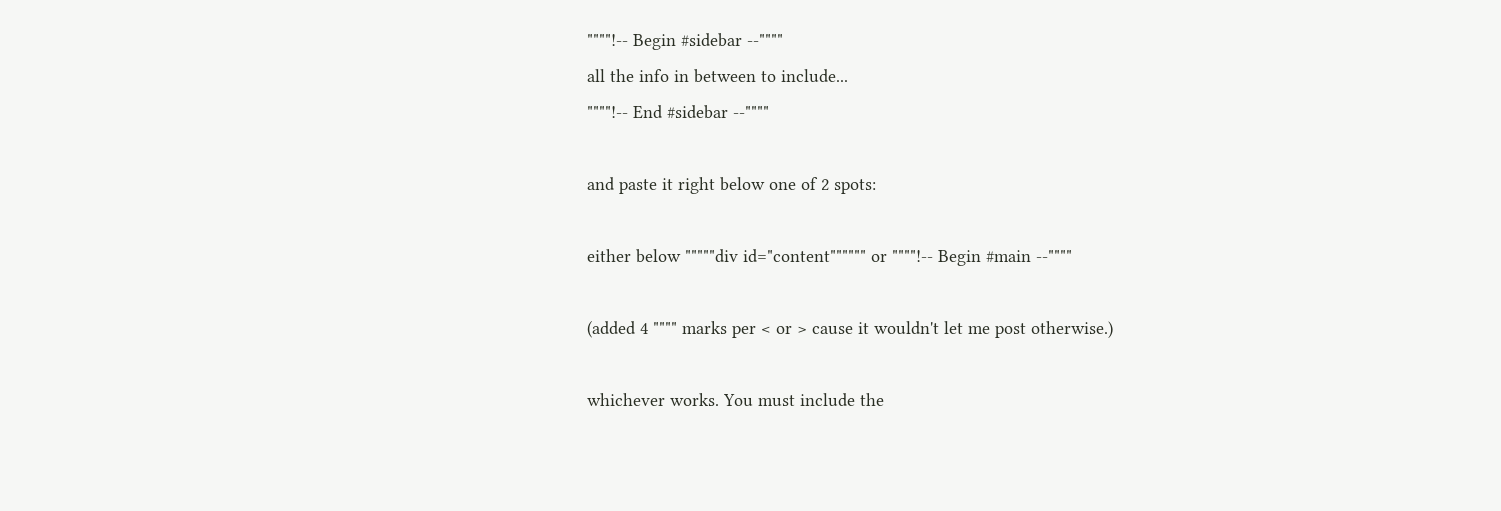""""!-- Begin #sidebar --""""
all the info in between to include...
""""!-- End #sidebar --""""

and paste it right below one of 2 spots:

either below """""div id="content"""""" or """"!-- Begin #main --""""

(added 4 """" marks per < or > cause it wouldn't let me post otherwise.)

whichever works. You must include the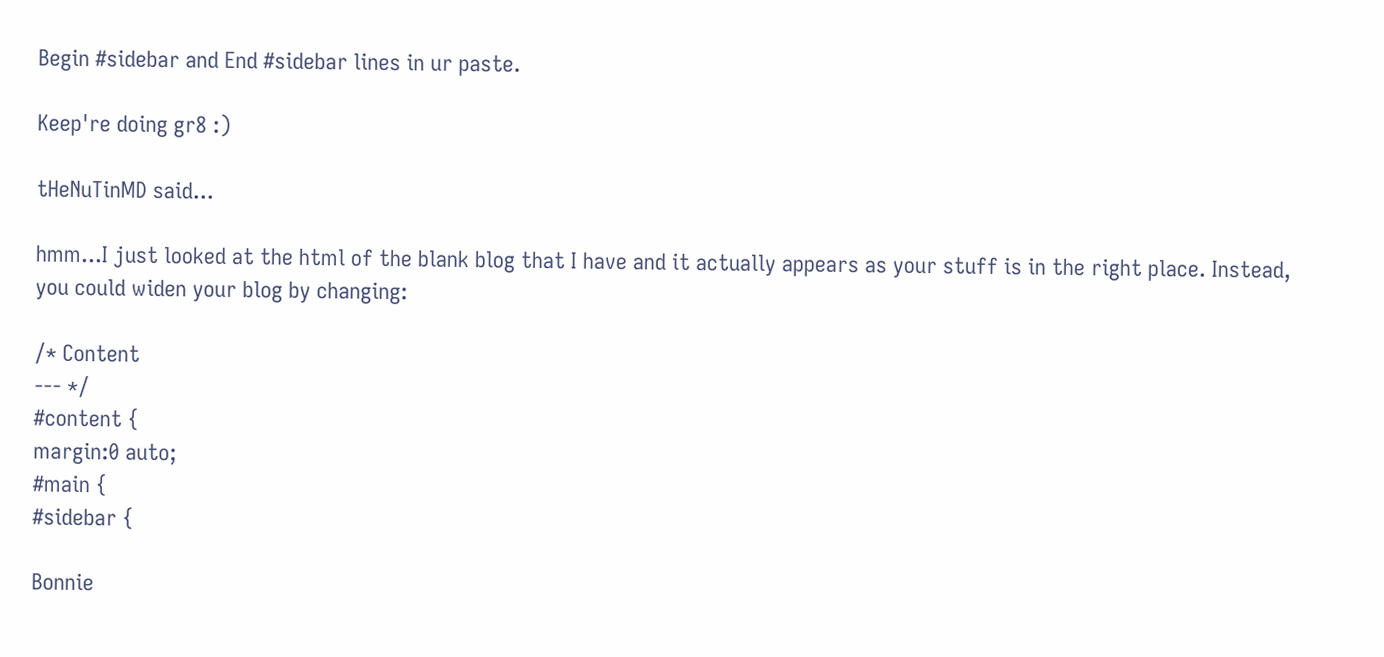Begin #sidebar and End #sidebar lines in ur paste.

Keep're doing gr8 :)

tHeNuTinMD said...

hmm...I just looked at the html of the blank blog that I have and it actually appears as your stuff is in the right place. Instead, you could widen your blog by changing:

/* Content
--- */
#content {
margin:0 auto;
#main {
#sidebar {

Bonnie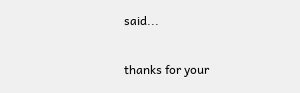said...

thanks for your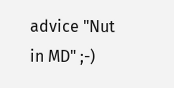advice "Nut in MD" ;-)